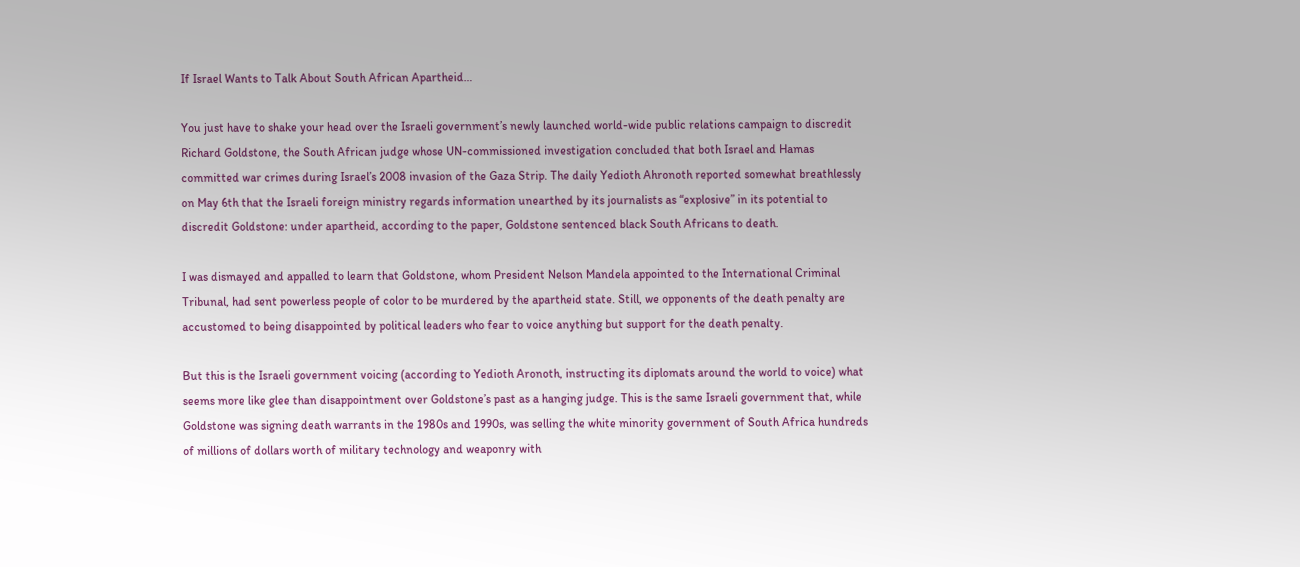If Israel Wants to Talk About South African Apartheid…

You just have to shake your head over the Israeli government’s newly launched world-wide public relations campaign to discredit Richard Goldstone, the South African judge whose UN-commissioned investigation concluded that both Israel and Hamas committed war crimes during Israel’s 2008 invasion of the Gaza Strip. The daily Yedioth Ahronoth reported somewhat breathlessly on May 6th that the Israeli foreign ministry regards information unearthed by its journalists as “explosive” in its potential to discredit Goldstone: under apartheid, according to the paper, Goldstone sentenced black South Africans to death.

I was dismayed and appalled to learn that Goldstone, whom President Nelson Mandela appointed to the International Criminal Tribunal, had sent powerless people of color to be murdered by the apartheid state. Still, we opponents of the death penalty are accustomed to being disappointed by political leaders who fear to voice anything but support for the death penalty.

But this is the Israeli government voicing (according to Yedioth Aronoth, instructing its diplomats around the world to voice) what seems more like glee than disappointment over Goldstone’s past as a hanging judge. This is the same Israeli government that, while Goldstone was signing death warrants in the 1980s and 1990s, was selling the white minority government of South Africa hundreds of millions of dollars worth of military technology and weaponry with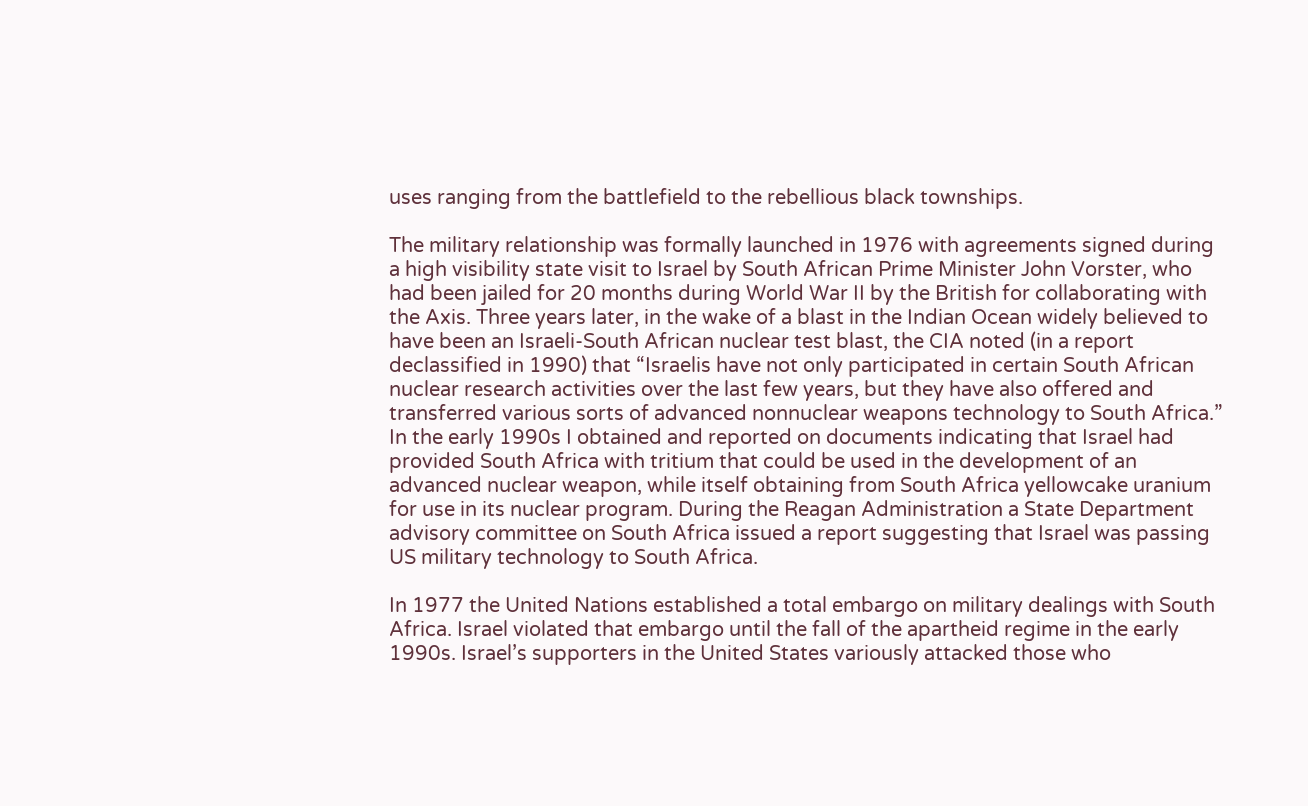uses ranging from the battlefield to the rebellious black townships.

The military relationship was formally launched in 1976 with agreements signed during a high visibility state visit to Israel by South African Prime Minister John Vorster, who had been jailed for 20 months during World War II by the British for collaborating with the Axis. Three years later, in the wake of a blast in the Indian Ocean widely believed to have been an Israeli-South African nuclear test blast, the CIA noted (in a report declassified in 1990) that “Israelis have not only participated in certain South African nuclear research activities over the last few years, but they have also offered and transferred various sorts of advanced nonnuclear weapons technology to South Africa.” In the early 1990s I obtained and reported on documents indicating that Israel had provided South Africa with tritium that could be used in the development of an advanced nuclear weapon, while itself obtaining from South Africa yellowcake uranium for use in its nuclear program. During the Reagan Administration a State Department advisory committee on South Africa issued a report suggesting that Israel was passing US military technology to South Africa.

In 1977 the United Nations established a total embargo on military dealings with South Africa. Israel violated that embargo until the fall of the apartheid regime in the early 1990s. Israel’s supporters in the United States variously attacked those who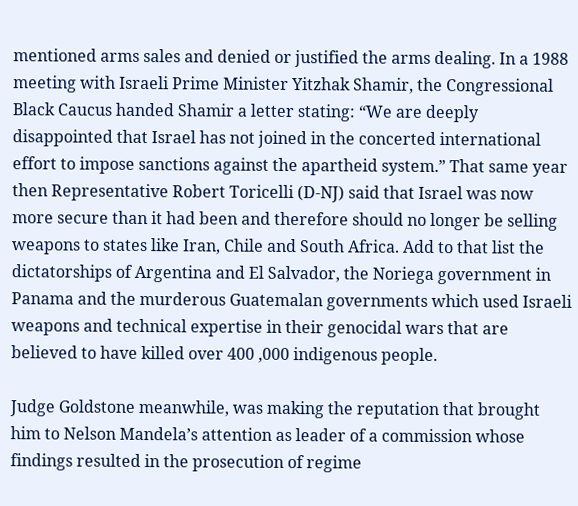mentioned arms sales and denied or justified the arms dealing. In a 1988 meeting with Israeli Prime Minister Yitzhak Shamir, the Congressional Black Caucus handed Shamir a letter stating: “We are deeply disappointed that Israel has not joined in the concerted international effort to impose sanctions against the apartheid system.” That same year then Representative Robert Toricelli (D-NJ) said that Israel was now more secure than it had been and therefore should no longer be selling weapons to states like Iran, Chile and South Africa. Add to that list the dictatorships of Argentina and El Salvador, the Noriega government in Panama and the murderous Guatemalan governments which used Israeli weapons and technical expertise in their genocidal wars that are believed to have killed over 400 ,000 indigenous people.

Judge Goldstone meanwhile, was making the reputation that brought him to Nelson Mandela’s attention as leader of a commission whose findings resulted in the prosecution of regime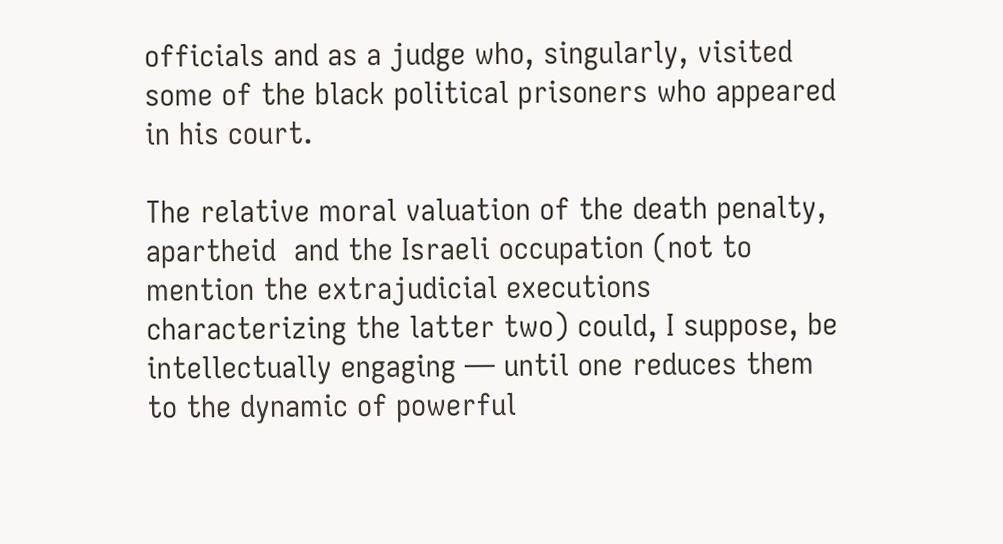officials and as a judge who, singularly, visited some of the black political prisoners who appeared in his court.

The relative moral valuation of the death penalty, apartheid  and the Israeli occupation (not to mention the extrajudicial executions characterizing the latter two) could, I suppose, be intellectually engaging — until one reduces them to the dynamic of powerful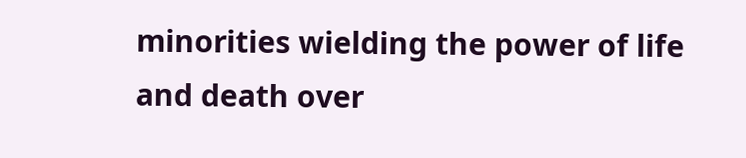minorities wielding the power of life and death over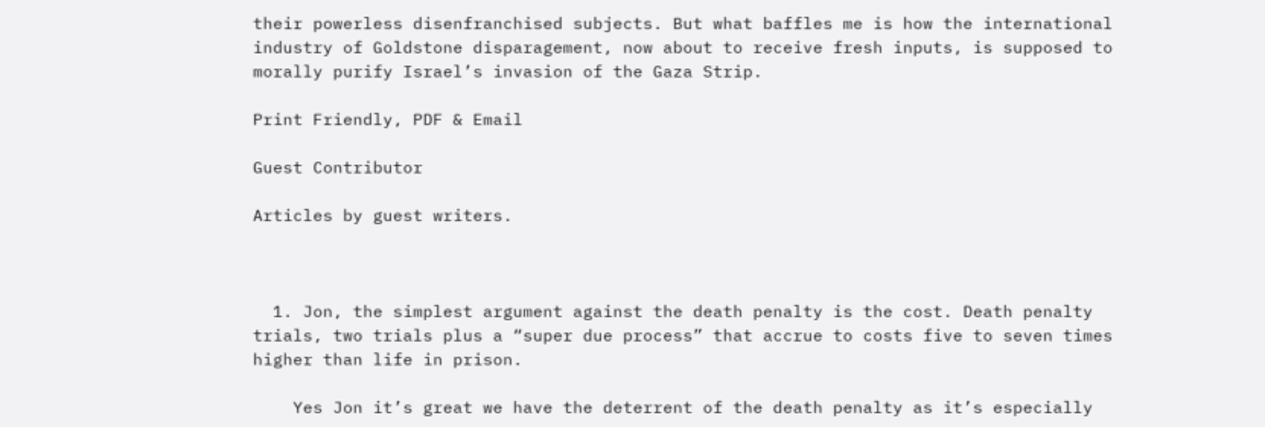their powerless disenfranchised subjects. But what baffles me is how the international industry of Goldstone disparagement, now about to receive fresh inputs, is supposed to morally purify Israel’s invasion of the Gaza Strip.

Print Friendly, PDF & Email

Guest Contributor

Articles by guest writers.



  1. Jon, the simplest argument against the death penalty is the cost. Death penalty trials, two trials plus a “super due process” that accrue to costs five to seven times higher than life in prison.

    Yes Jon it’s great we have the deterrent of the death penalty as it’s especially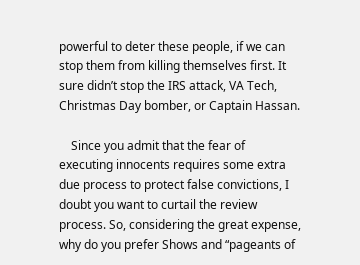powerful to deter these people, if we can stop them from killing themselves first. It sure didn’t stop the IRS attack, VA Tech, Christmas Day bomber, or Captain Hassan.

    Since you admit that the fear of executing innocents requires some extra due process to protect false convictions, I doubt you want to curtail the review process. So, considering the great expense, why do you prefer Shows and “pageants of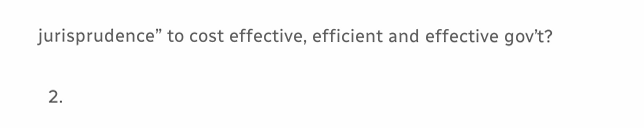jurisprudence” to cost effective, efficient and effective gov’t?

  2.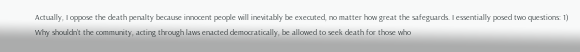Actually, I oppose the death penalty because innocent people will inevitably be executed, no matter how great the safeguards. I essentially posed two questions: 1) Why shouldn’t the community, acting through laws enacted democratically, be allowed to seek death for those who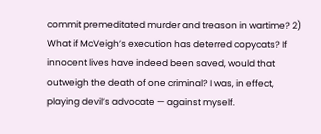commit premeditated murder and treason in wartime? 2) What if McVeigh’s execution has deterred copycats? If innocent lives have indeed been saved, would that outweigh the death of one criminal? I was, in effect, playing devil’s advocate — against myself.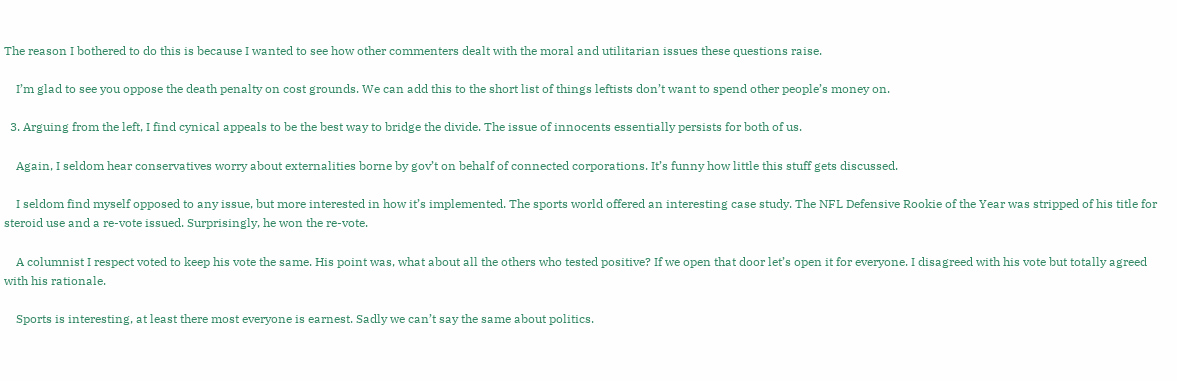The reason I bothered to do this is because I wanted to see how other commenters dealt with the moral and utilitarian issues these questions raise.

    I’m glad to see you oppose the death penalty on cost grounds. We can add this to the short list of things leftists don’t want to spend other people’s money on.

  3. Arguing from the left, I find cynical appeals to be the best way to bridge the divide. The issue of innocents essentially persists for both of us.

    Again, I seldom hear conservatives worry about externalities borne by gov’t on behalf of connected corporations. It’s funny how little this stuff gets discussed.

    I seldom find myself opposed to any issue, but more interested in how it’s implemented. The sports world offered an interesting case study. The NFL Defensive Rookie of the Year was stripped of his title for steroid use and a re-vote issued. Surprisingly, he won the re-vote.

    A columnist I respect voted to keep his vote the same. His point was, what about all the others who tested positive? If we open that door let’s open it for everyone. I disagreed with his vote but totally agreed with his rationale.

    Sports is interesting, at least there most everyone is earnest. Sadly we can’t say the same about politics.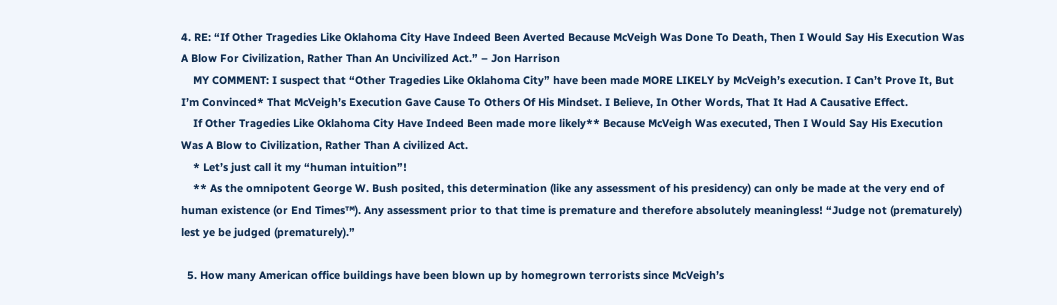4. RE: “If Other Tragedies Like Oklahoma City Have Indeed Been Averted Because McVeigh Was Done To Death, Then I Would Say His Execution Was A Blow For Civilization, Rather Than An Uncivilized Act.” – Jon Harrison
    MY COMMENT: I suspect that “Other Tragedies Like Oklahoma City” have been made MORE LIKELY by McVeigh’s execution. I Can’t Prove It, But I’m Convinced* That McVeigh’s Execution Gave Cause To Others Of His Mindset. I Believe, In Other Words, That It Had A Causative Effect.
    If Other Tragedies Like Oklahoma City Have Indeed Been made more likely** Because McVeigh Was executed, Then I Would Say His Execution Was A Blow to Civilization, Rather Than A civilized Act.
    * Let’s just call it my “human intuition”!
    ** As the omnipotent George W. Bush posited, this determination (like any assessment of his presidency) can only be made at the very end of human existence (or End Times™). Any assessment prior to that time is premature and therefore absolutely meaningless! “Judge not (prematurely) lest ye be judged (prematurely).”

  5. How many American office buildings have been blown up by homegrown terrorists since McVeigh’s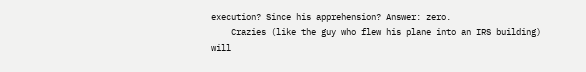execution? Since his apprehension? Answer: zero.
    Crazies (like the guy who flew his plane into an IRS building) will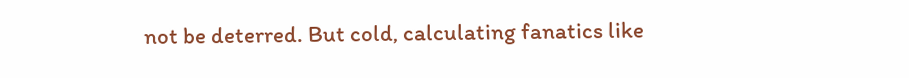not be deterred. But cold, calculating fanatics like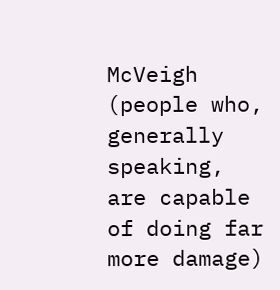McVeigh (people who, generally speaking, are capable of doing far more damage)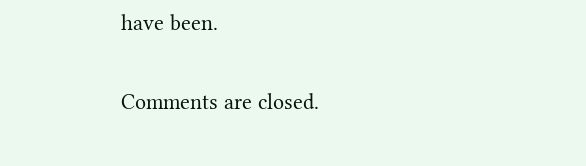have been.

Comments are closed.